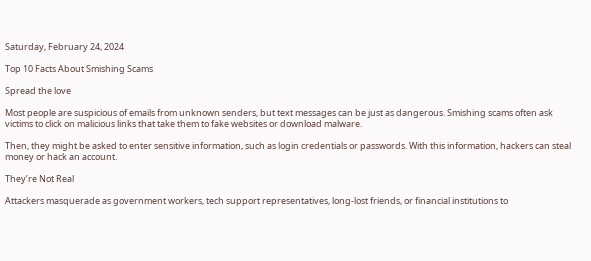Saturday, February 24, 2024

Top 10 Facts About Smishing Scams

Spread the love

Most people are suspicious of emails from unknown senders, but text messages can be just as dangerous. Smishing scams often ask victims to click on malicious links that take them to fake websites or download malware.

Then, they might be asked to enter sensitive information, such as login credentials or passwords. With this information, hackers can steal money or hack an account.

They’re Not Real

Attackers masquerade as government workers, tech support representatives, long-lost friends, or financial institutions to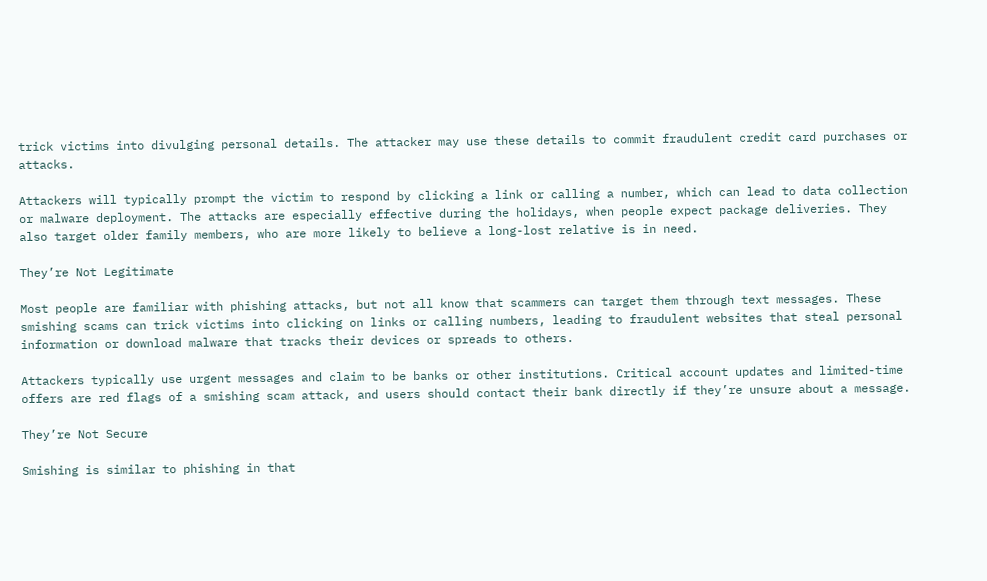trick victims into divulging personal details. The attacker may use these details to commit fraudulent credit card purchases or attacks.

Attackers will typically prompt the victim to respond by clicking a link or calling a number, which can lead to data collection or malware deployment. The attacks are especially effective during the holidays, when people expect package deliveries. They also target older family members, who are more likely to believe a long-lost relative is in need.

They’re Not Legitimate

Most people are familiar with phishing attacks, but not all know that scammers can target them through text messages. These smishing scams can trick victims into clicking on links or calling numbers, leading to fraudulent websites that steal personal information or download malware that tracks their devices or spreads to others.

Attackers typically use urgent messages and claim to be banks or other institutions. Critical account updates and limited-time offers are red flags of a smishing scam attack, and users should contact their bank directly if they’re unsure about a message.

They’re Not Secure

Smishing is similar to phishing in that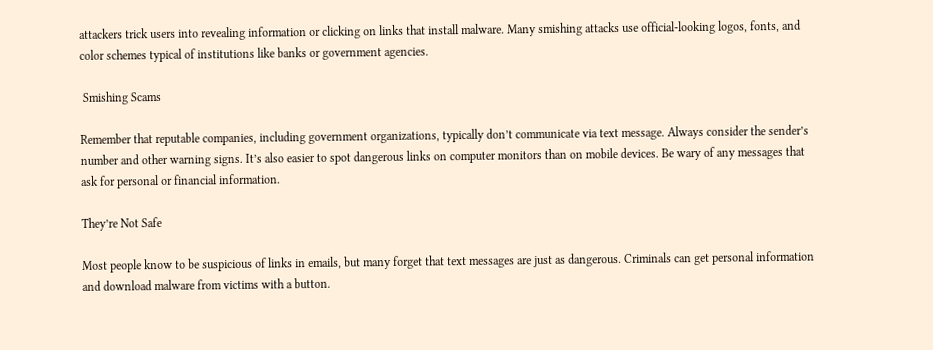attackers trick users into revealing information or clicking on links that install malware. Many smishing attacks use official-looking logos, fonts, and color schemes typical of institutions like banks or government agencies.

 Smishing Scams

Remember that reputable companies, including government organizations, typically don’t communicate via text message. Always consider the sender’s number and other warning signs. It’s also easier to spot dangerous links on computer monitors than on mobile devices. Be wary of any messages that ask for personal or financial information.

They’re Not Safe

Most people know to be suspicious of links in emails, but many forget that text messages are just as dangerous. Criminals can get personal information and download malware from victims with a button.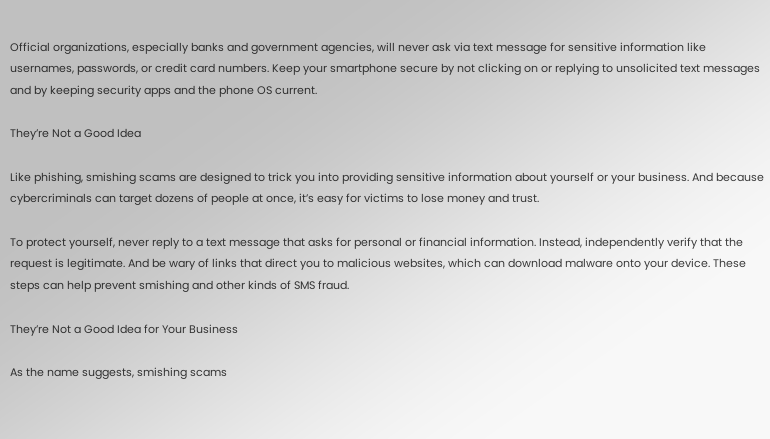Official organizations, especially banks and government agencies, will never ask via text message for sensitive information like usernames, passwords, or credit card numbers. Keep your smartphone secure by not clicking on or replying to unsolicited text messages and by keeping security apps and the phone OS current.

They’re Not a Good Idea

Like phishing, smishing scams are designed to trick you into providing sensitive information about yourself or your business. And because cybercriminals can target dozens of people at once, it’s easy for victims to lose money and trust.

To protect yourself, never reply to a text message that asks for personal or financial information. Instead, independently verify that the request is legitimate. And be wary of links that direct you to malicious websites, which can download malware onto your device. These steps can help prevent smishing and other kinds of SMS fraud.

They’re Not a Good Idea for Your Business

As the name suggests, smishing scams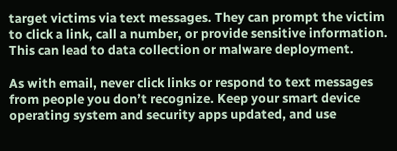target victims via text messages. They can prompt the victim to click a link, call a number, or provide sensitive information. This can lead to data collection or malware deployment.

As with email, never click links or respond to text messages from people you don’t recognize. Keep your smart device operating system and security apps updated, and use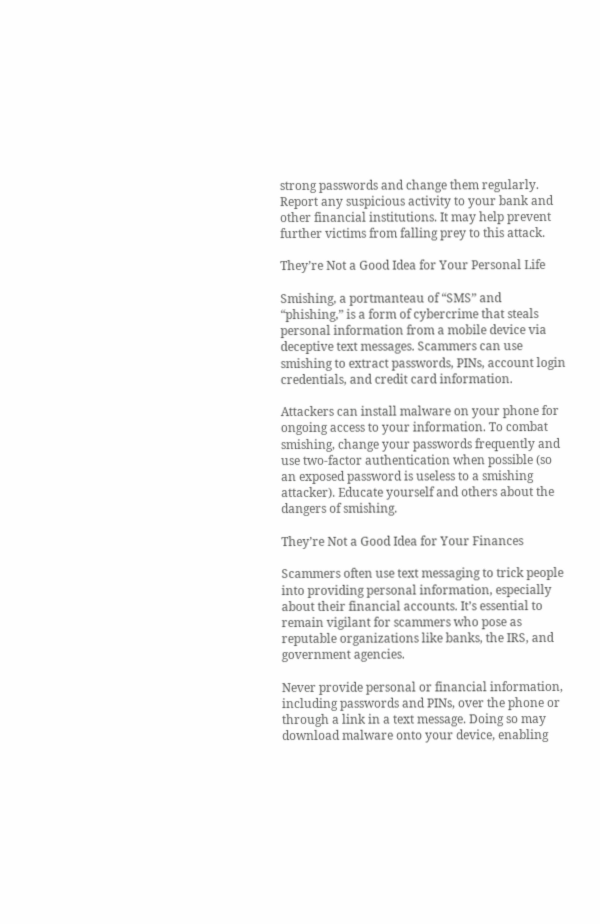strong passwords and change them regularly. Report any suspicious activity to your bank and other financial institutions. It may help prevent further victims from falling prey to this attack.

They’re Not a Good Idea for Your Personal Life

Smishing, a portmanteau of “SMS” and “phishing,” is a form of cybercrime that steals personal information from a mobile device via deceptive text messages. Scammers can use smishing to extract passwords, PINs, account login credentials, and credit card information.

Attackers can install malware on your phone for ongoing access to your information. To combat smishing, change your passwords frequently and use two-factor authentication when possible (so an exposed password is useless to a smishing attacker). Educate yourself and others about the dangers of smishing.

They’re Not a Good Idea for Your Finances

Scammers often use text messaging to trick people into providing personal information, especially about their financial accounts. It’s essential to remain vigilant for scammers who pose as reputable organizations like banks, the IRS, and government agencies.

Never provide personal or financial information, including passwords and PINs, over the phone or through a link in a text message. Doing so may download malware onto your device, enabling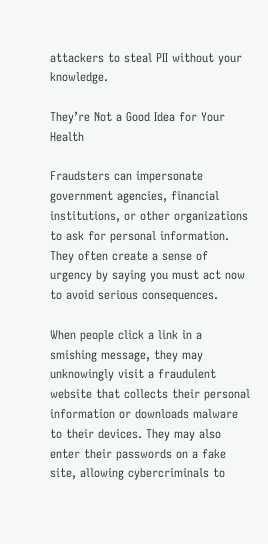attackers to steal PII without your knowledge.

They’re Not a Good Idea for Your Health

Fraudsters can impersonate government agencies, financial institutions, or other organizations to ask for personal information. They often create a sense of urgency by saying you must act now to avoid serious consequences.

When people click a link in a smishing message, they may unknowingly visit a fraudulent website that collects their personal information or downloads malware to their devices. They may also enter their passwords on a fake site, allowing cybercriminals to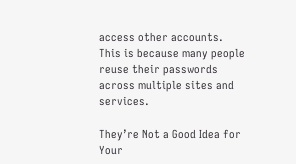access other accounts. This is because many people reuse their passwords across multiple sites and services.

They’re Not a Good Idea for Your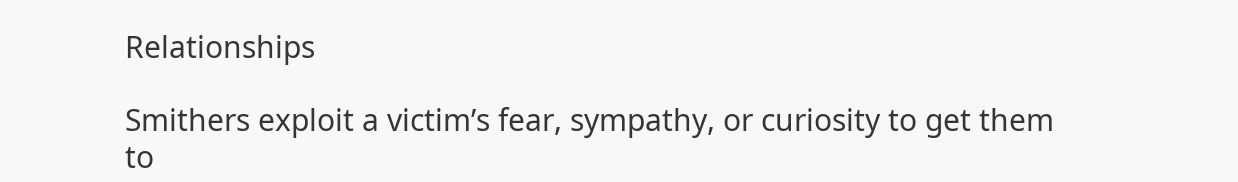Relationships

Smithers exploit a victim’s fear, sympathy, or curiosity to get them to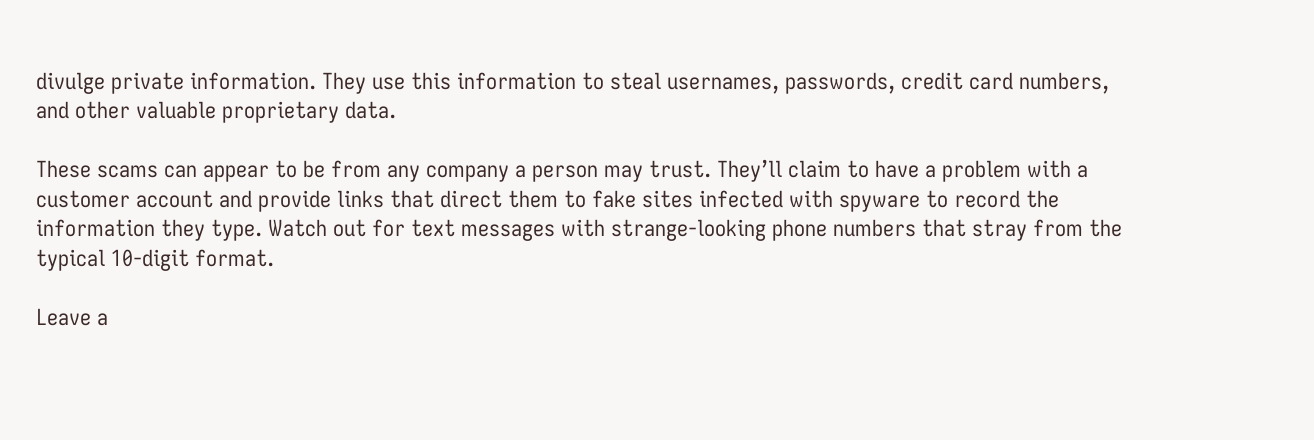divulge private information. They use this information to steal usernames, passwords, credit card numbers, and other valuable proprietary data.

These scams can appear to be from any company a person may trust. They’ll claim to have a problem with a customer account and provide links that direct them to fake sites infected with spyware to record the information they type. Watch out for text messages with strange-looking phone numbers that stray from the typical 10-digit format.

Leave a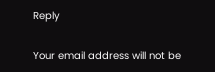Reply

Your email address will not be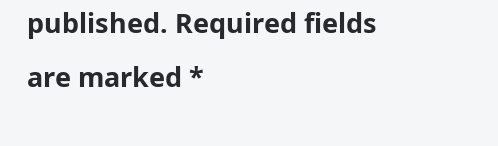published. Required fields are marked *